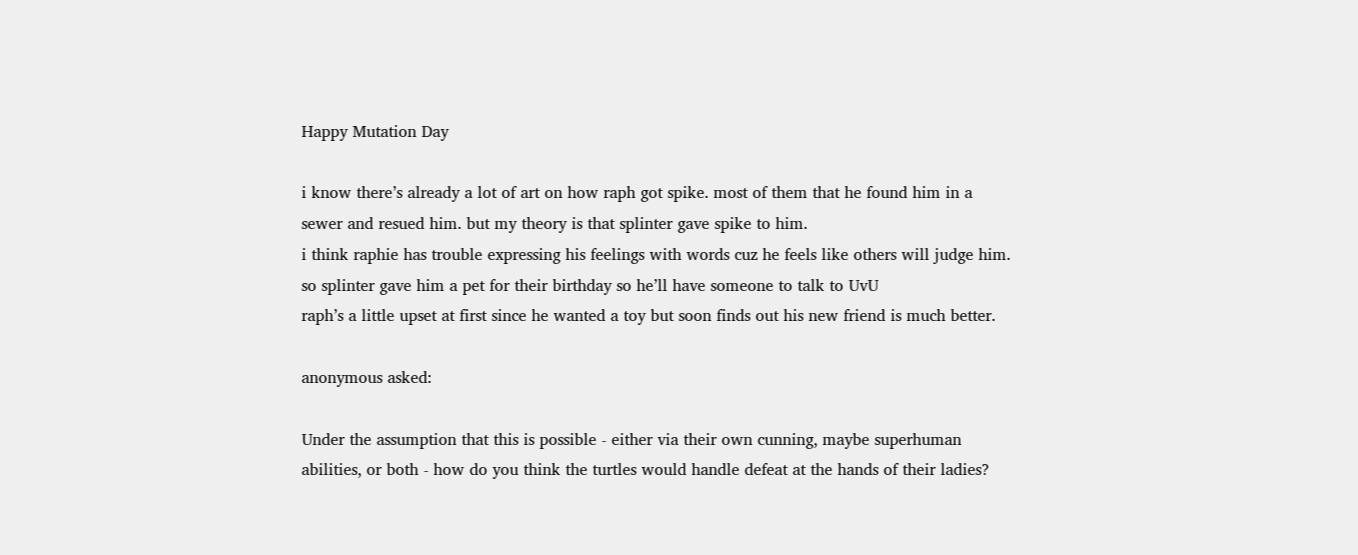Happy Mutation Day

i know there’s already a lot of art on how raph got spike. most of them that he found him in a sewer and resued him. but my theory is that splinter gave spike to him.
i think raphie has trouble expressing his feelings with words cuz he feels like others will judge him. so splinter gave him a pet for their birthday so he’ll have someone to talk to UvU
raph’s a little upset at first since he wanted a toy but soon finds out his new friend is much better.

anonymous asked:

Under the assumption that this is possible - either via their own cunning, maybe superhuman abilities, or both - how do you think the turtles would handle defeat at the hands of their ladies?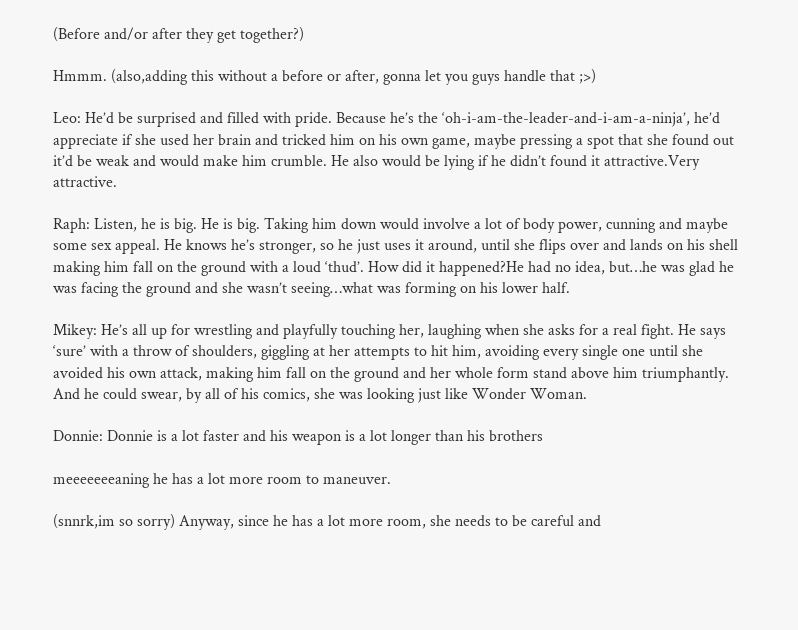(Before and/or after they get together?)

Hmmm. (also,adding this without a before or after, gonna let you guys handle that ;>)

Leo: He’d be surprised and filled with pride. Because he’s the ‘oh-i-am-the-leader-and-i-am-a-ninja’, he’d appreciate if she used her brain and tricked him on his own game, maybe pressing a spot that she found out it’d be weak and would make him crumble. He also would be lying if he didn’t found it attractive.Very attractive.

Raph: Listen, he is big. He is big. Taking him down would involve a lot of body power, cunning and maybe some sex appeal. He knows he’s stronger, so he just uses it around, until she flips over and lands on his shell making him fall on the ground with a loud ‘thud’. How did it happened?He had no idea, but…he was glad he was facing the ground and she wasn’t seeing…what was forming on his lower half.

Mikey: He’s all up for wrestling and playfully touching her, laughing when she asks for a real fight. He says ‘sure’ with a throw of shoulders, giggling at her attempts to hit him, avoiding every single one until she avoided his own attack, making him fall on the ground and her whole form stand above him triumphantly. And he could swear, by all of his comics, she was looking just like Wonder Woman.

Donnie: Donnie is a lot faster and his weapon is a lot longer than his brothers

meeeeeeeaning he has a lot more room to maneuver.

(snnrk,im so sorry) Anyway, since he has a lot more room, she needs to be careful and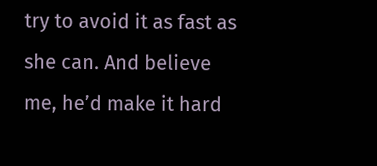try to avoid it as fast as she can. And believe me, he’d make it hard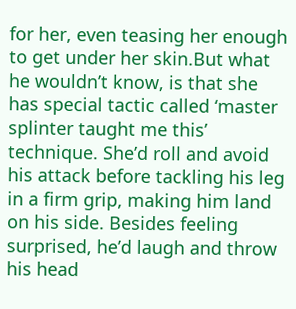for her, even teasing her enough to get under her skin.But what he wouldn’t know, is that she has special tactic called ‘master splinter taught me this’ technique. She’d roll and avoid his attack before tackling his leg in a firm grip, making him land on his side. Besides feeling surprised, he’d laugh and throw his head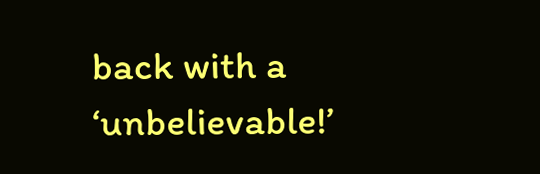back with a ‘unbelievable!’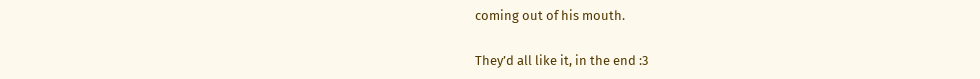coming out of his mouth.

They’d all like it, in the end :3